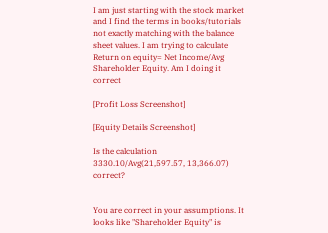I am just starting with the stock market and I find the terms in books/tutorials not exactly matching with the balance sheet values. I am trying to calculate Return on equity= Net Income/Avg Shareholder Equity. Am I doing it correct

[Profit Loss Screenshot]

[Equity Details Screenshot]

Is the calculation 3330.10/Avg(21,597.57, 13,366.07) correct?


You are correct in your assumptions. It looks like "Shareholder Equity" is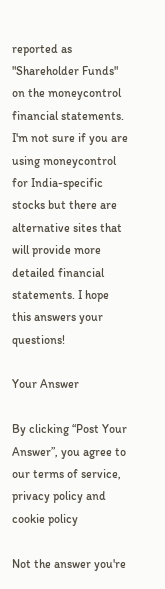reported as "Shareholder Funds" on the moneycontrol financial statements. I'm not sure if you are using moneycontrol for India-specific stocks but there are alternative sites that will provide more detailed financial statements. I hope this answers your questions!

Your Answer

By clicking “Post Your Answer”, you agree to our terms of service, privacy policy and cookie policy

Not the answer you're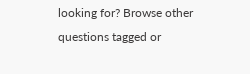looking for? Browse other questions tagged or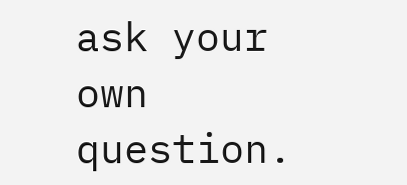ask your own question.